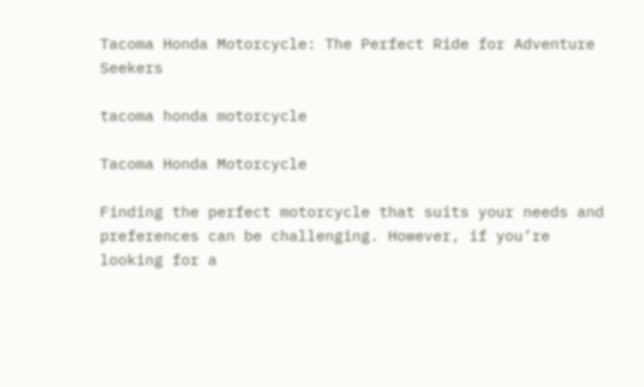Tacoma Honda Motorcycle: The Perfect Ride for Adventure Seekers

tacoma honda motorcycle

Tacoma Honda Motorcycle

Finding the perfect motorcycle that suits your needs and preferences can be challenging. However, if you’re looking for a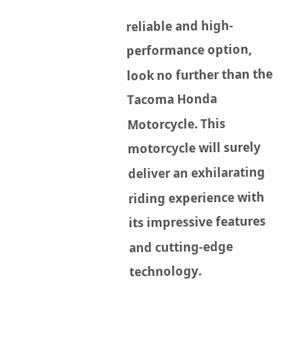reliable and high-performance option, look no further than the Tacoma Honda Motorcycle. This motorcycle will surely deliver an exhilarating riding experience with its impressive features and cutting-edge technology.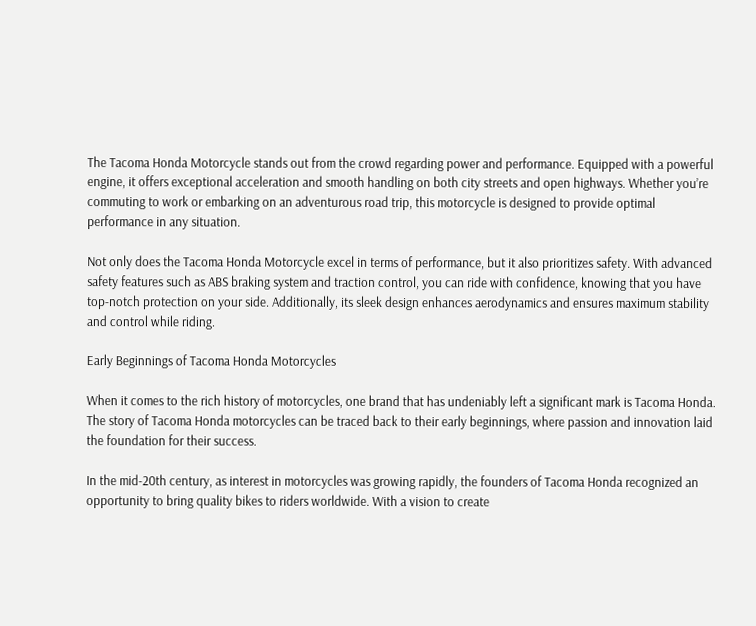The Tacoma Honda Motorcycle stands out from the crowd regarding power and performance. Equipped with a powerful engine, it offers exceptional acceleration and smooth handling on both city streets and open highways. Whether you’re commuting to work or embarking on an adventurous road trip, this motorcycle is designed to provide optimal performance in any situation.

Not only does the Tacoma Honda Motorcycle excel in terms of performance, but it also prioritizes safety. With advanced safety features such as ABS braking system and traction control, you can ride with confidence, knowing that you have top-notch protection on your side. Additionally, its sleek design enhances aerodynamics and ensures maximum stability and control while riding.

Early Beginnings of Tacoma Honda Motorcycles

When it comes to the rich history of motorcycles, one brand that has undeniably left a significant mark is Tacoma Honda. The story of Tacoma Honda motorcycles can be traced back to their early beginnings, where passion and innovation laid the foundation for their success.

In the mid-20th century, as interest in motorcycles was growing rapidly, the founders of Tacoma Honda recognized an opportunity to bring quality bikes to riders worldwide. With a vision to create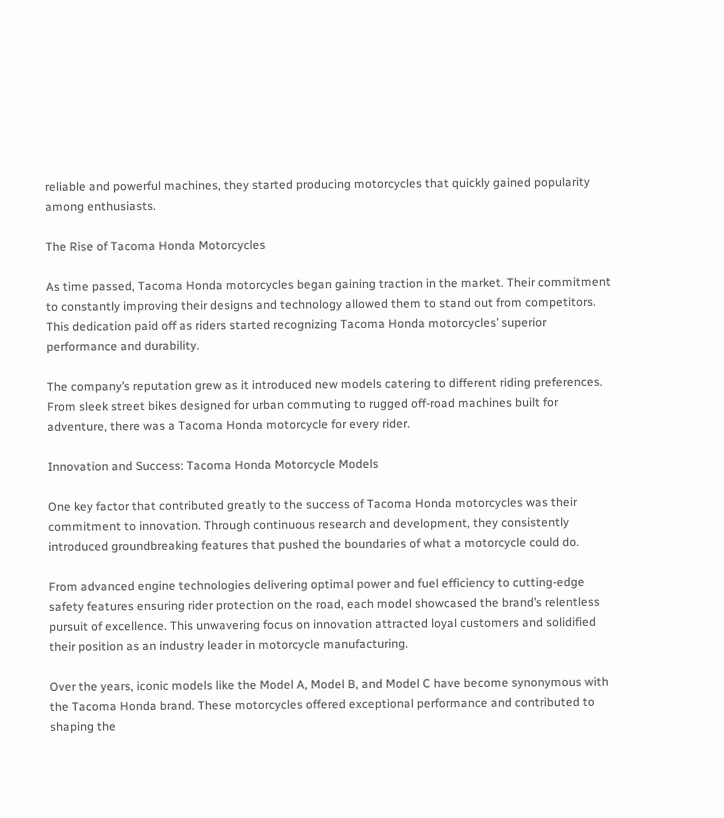reliable and powerful machines, they started producing motorcycles that quickly gained popularity among enthusiasts.

The Rise of Tacoma Honda Motorcycles

As time passed, Tacoma Honda motorcycles began gaining traction in the market. Their commitment to constantly improving their designs and technology allowed them to stand out from competitors. This dedication paid off as riders started recognizing Tacoma Honda motorcycles’ superior performance and durability.

The company’s reputation grew as it introduced new models catering to different riding preferences. From sleek street bikes designed for urban commuting to rugged off-road machines built for adventure, there was a Tacoma Honda motorcycle for every rider.

Innovation and Success: Tacoma Honda Motorcycle Models

One key factor that contributed greatly to the success of Tacoma Honda motorcycles was their commitment to innovation. Through continuous research and development, they consistently introduced groundbreaking features that pushed the boundaries of what a motorcycle could do.

From advanced engine technologies delivering optimal power and fuel efficiency to cutting-edge safety features ensuring rider protection on the road, each model showcased the brand’s relentless pursuit of excellence. This unwavering focus on innovation attracted loyal customers and solidified their position as an industry leader in motorcycle manufacturing.

Over the years, iconic models like the Model A, Model B, and Model C have become synonymous with the Tacoma Honda brand. These motorcycles offered exceptional performance and contributed to shaping the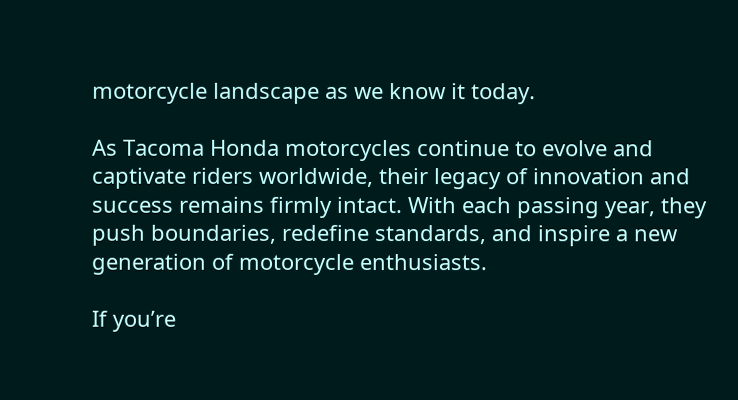motorcycle landscape as we know it today.

As Tacoma Honda motorcycles continue to evolve and captivate riders worldwide, their legacy of innovation and success remains firmly intact. With each passing year, they push boundaries, redefine standards, and inspire a new generation of motorcycle enthusiasts.

If you’re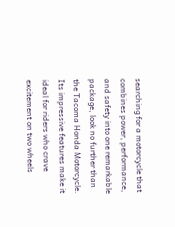searching for a motorcycle that combines power, performance, and safety into one remarkable package, look no further than the Tacoma Honda Motorcycle. Its impressive features make it ideal for riders who crave excitement on two wheels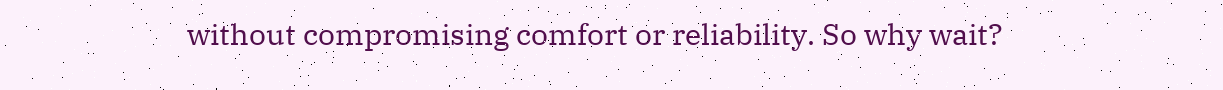without compromising comfort or reliability. So why wait?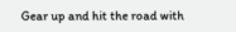Gear up and hit the road with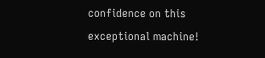confidence on this exceptional machine!